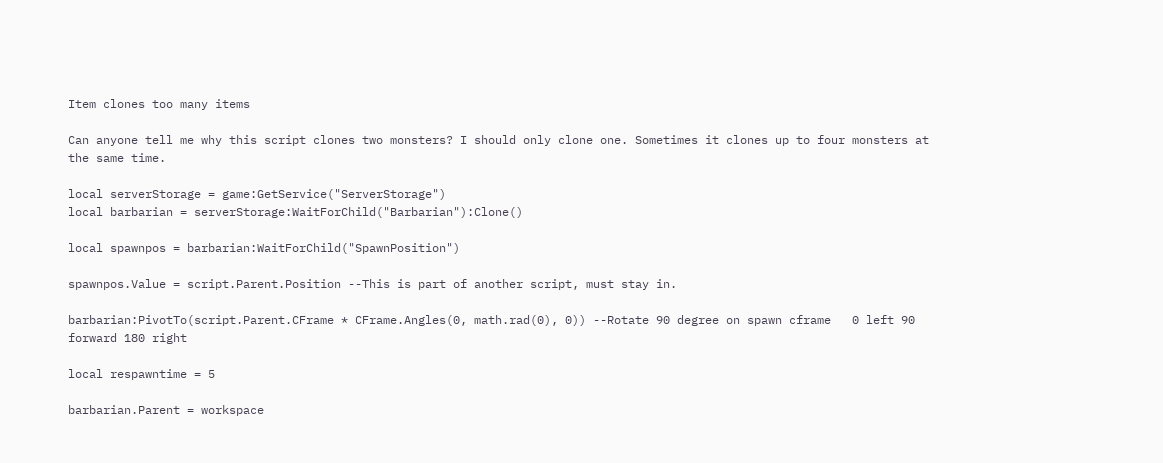Item clones too many items

Can anyone tell me why this script clones two monsters? I should only clone one. Sometimes it clones up to four monsters at the same time.

local serverStorage = game:GetService("ServerStorage")
local barbarian = serverStorage:WaitForChild("Barbarian"):Clone()

local spawnpos = barbarian:WaitForChild("SpawnPosition")

spawnpos.Value = script.Parent.Position --This is part of another script, must stay in.

barbarian:PivotTo(script.Parent.CFrame * CFrame.Angles(0, math.rad(0), 0)) --Rotate 90 degree on spawn cframe   0 left 90 forward 180 right

local respawntime = 5

barbarian.Parent = workspace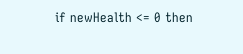if newHealth <= 0 then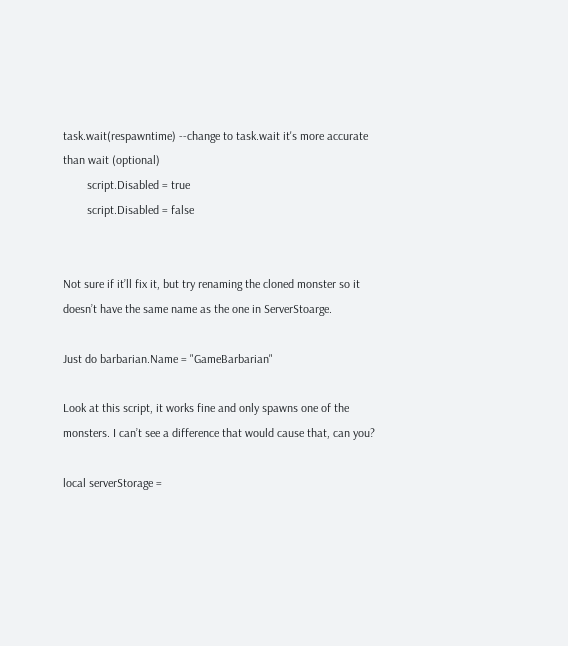task.wait(respawntime) --change to task.wait it's more accurate than wait (optional)
        script.Disabled = true
        script.Disabled = false


Not sure if it’ll fix it, but try renaming the cloned monster so it doesn’t have the same name as the one in ServerStoarge.

Just do barbarian.Name = "GameBarbarian"

Look at this script, it works fine and only spawns one of the monsters. I can’t see a difference that would cause that, can you?

local serverStorage =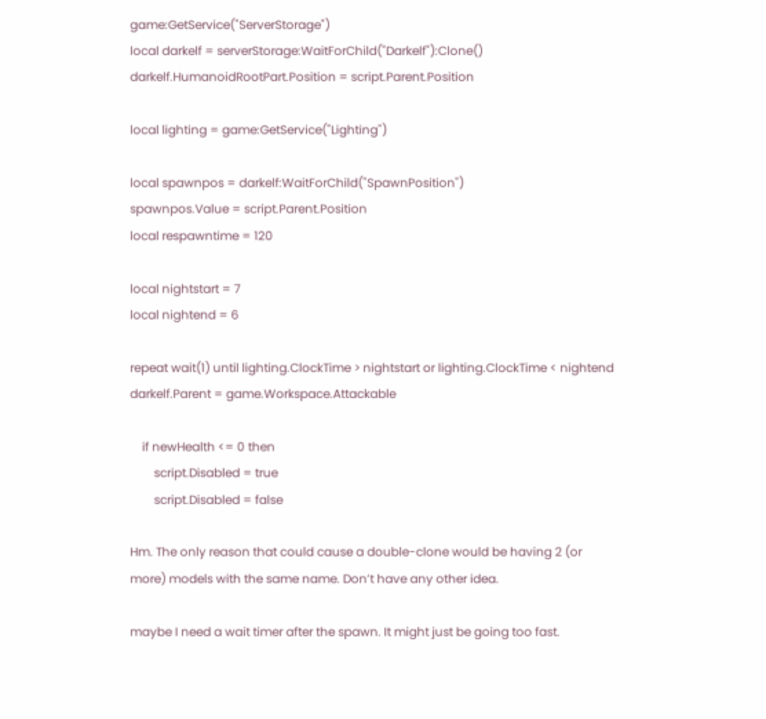game:GetService("ServerStorage")
local darkelf = serverStorage:WaitForChild("Darkelf"):Clone()
darkelf.HumanoidRootPart.Position = script.Parent.Position

local lighting = game:GetService("Lighting")

local spawnpos = darkelf:WaitForChild("SpawnPosition")
spawnpos.Value = script.Parent.Position
local respawntime = 120

local nightstart = 7
local nightend = 6

repeat wait(1) until lighting.ClockTime > nightstart or lighting.ClockTime < nightend
darkelf.Parent = game.Workspace.Attackable

    if newHealth <= 0 then
        script.Disabled = true
        script.Disabled = false

Hm. The only reason that could cause a double-clone would be having 2 (or more) models with the same name. Don’t have any other idea.

maybe I need a wait timer after the spawn. It might just be going too fast.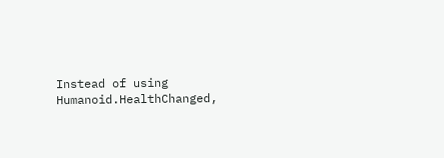Instead of using Humanoid.HealthChanged,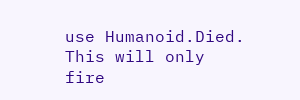use Humanoid.Died. This will only fire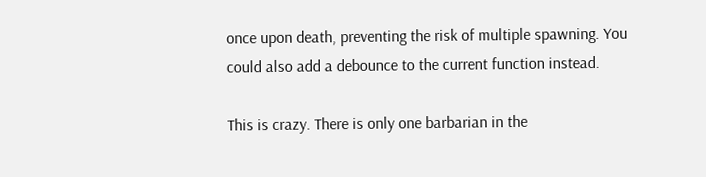once upon death, preventing the risk of multiple spawning. You could also add a debounce to the current function instead.

This is crazy. There is only one barbarian in the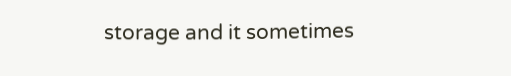storage and it sometimes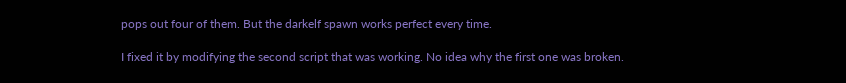pops out four of them. But the darkelf spawn works perfect every time.

I fixed it by modifying the second script that was working. No idea why the first one was broken.